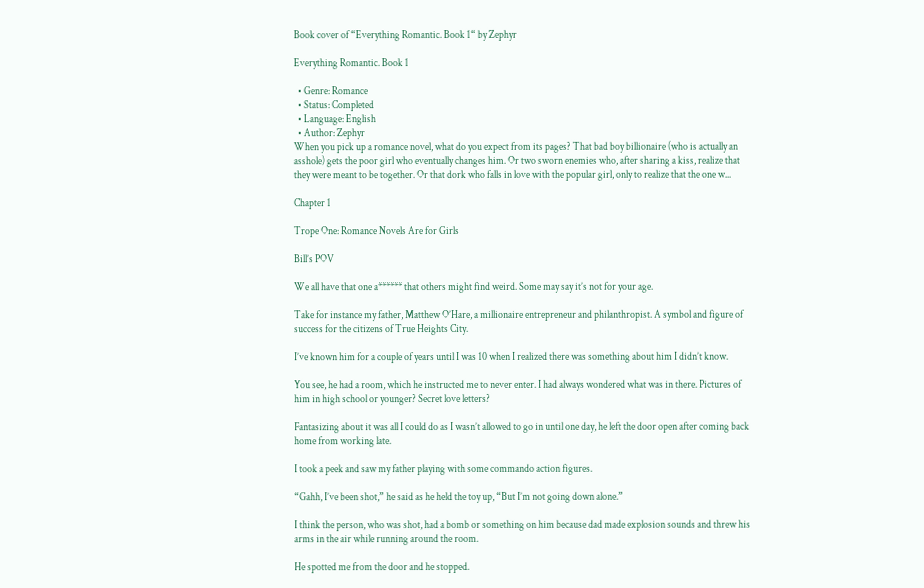Book cover of “Everything Romantic. Book 1“ by Zephyr

Everything Romantic. Book 1

  • Genre: Romance
  • Status: Completed
  • Language: English
  • Author: Zephyr
When you pick up a romance novel, what do you expect from its pages? That bad boy billionaire (who is actually an asshole) gets the poor girl who eventually changes him. Or two sworn enemies who, after sharing a kiss, realize that they were meant to be together. Or that dork who falls in love with the popular girl, only to realize that the one w...

Chapter 1

Trope One: Romance Novels Are for Girls

Bill’s POV

We all have that one a****** that others might find weird. Some may say it’s not for your age.

Take for instance my father, Matthew O’Hare, a millionaire entrepreneur and philanthropist. A symbol and figure of success for the citizens of True Heights City.

I’ve known him for a couple of years until I was 10 when I realized there was something about him I didn’t know.

You see, he had a room, which he instructed me to never enter. I had always wondered what was in there. Pictures of him in high school or younger? Secret love letters?

Fantasizing about it was all I could do as I wasn’t allowed to go in until one day, he left the door open after coming back home from working late.

I took a peek and saw my father playing with some commando action figures.

“Gahh, I’ve been shot,” he said as he held the toy up, “But I’m not going down alone.”

I think the person, who was shot, had a bomb or something on him because dad made explosion sounds and threw his arms in the air while running around the room.

He spotted me from the door and he stopped.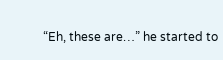“Eh, these are…” he started to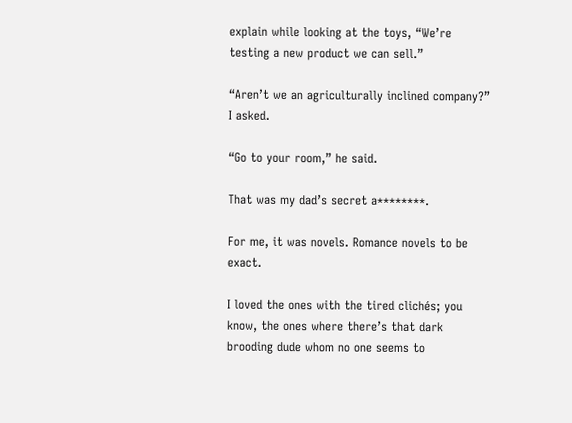explain while looking at the toys, “We’re testing a new product we can sell.”

“Aren’t we an agriculturally inclined company?” I asked.

“Go to your room,” he said.

That was my dad’s secret a********.

For me, it was novels. Romance novels to be exact.

I loved the ones with the tired clichés; you know, the ones where there’s that dark brooding dude whom no one seems to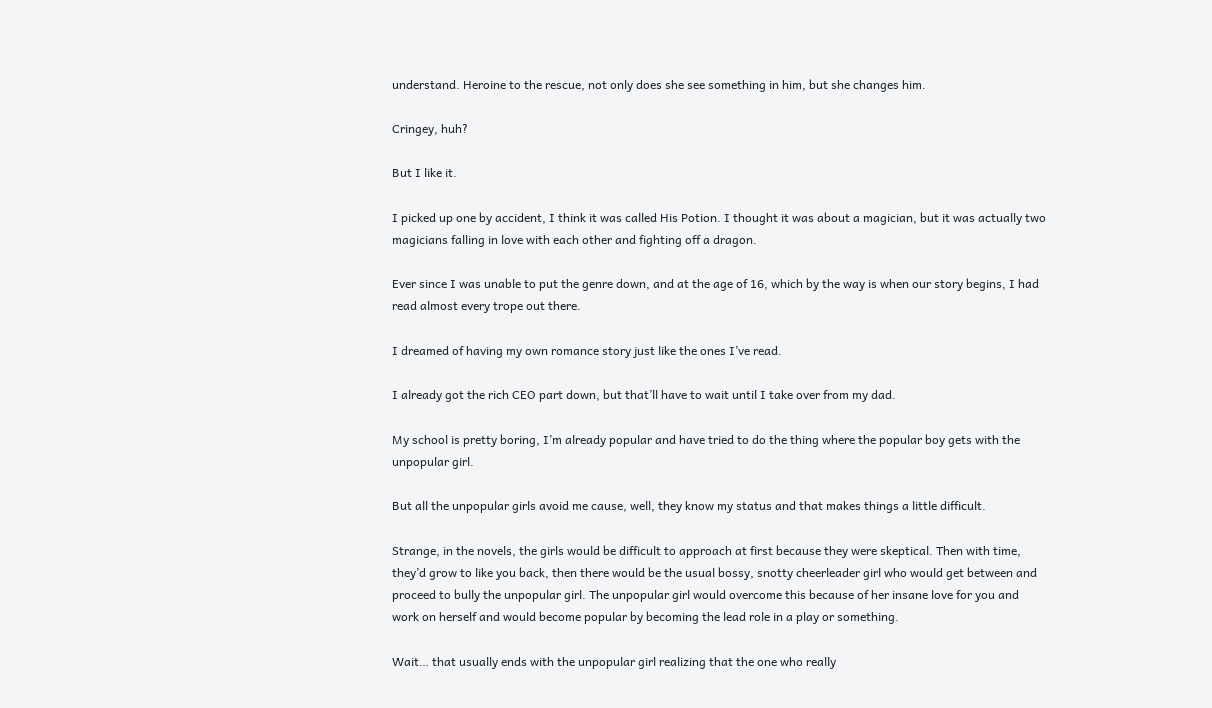understand. Heroine to the rescue, not only does she see something in him, but she changes him.

Cringey, huh?

But I like it.

I picked up one by accident, I think it was called His Potion. I thought it was about a magician, but it was actually two magicians falling in love with each other and fighting off a dragon.

Ever since I was unable to put the genre down, and at the age of 16, which by the way is when our story begins, I had read almost every trope out there.

I dreamed of having my own romance story just like the ones I’ve read.

I already got the rich CEO part down, but that’ll have to wait until I take over from my dad.

My school is pretty boring, I’m already popular and have tried to do the thing where the popular boy gets with the unpopular girl.

But all the unpopular girls avoid me cause, well, they know my status and that makes things a little difficult.

Strange, in the novels, the girls would be difficult to approach at first because they were skeptical. Then with time, they’d grow to like you back, then there would be the usual bossy, snotty cheerleader girl who would get between and proceed to bully the unpopular girl. The unpopular girl would overcome this because of her insane love for you and work on herself and would become popular by becoming the lead role in a play or something.

Wait… that usually ends with the unpopular girl realizing that the one who really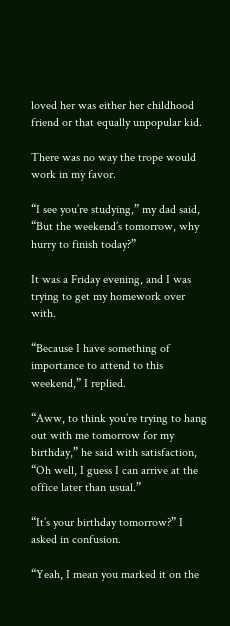loved her was either her childhood friend or that equally unpopular kid.

There was no way the trope would work in my favor.

“I see you’re studying,” my dad said, “But the weekend’s tomorrow, why hurry to finish today?”

It was a Friday evening, and I was trying to get my homework over with.

“Because I have something of importance to attend to this weekend,” I replied.

“Aww, to think you’re trying to hang out with me tomorrow for my birthday,” he said with satisfaction, “Oh well, I guess I can arrive at the office later than usual.”

“It’s your birthday tomorrow?” I asked in confusion.

“Yeah, I mean you marked it on the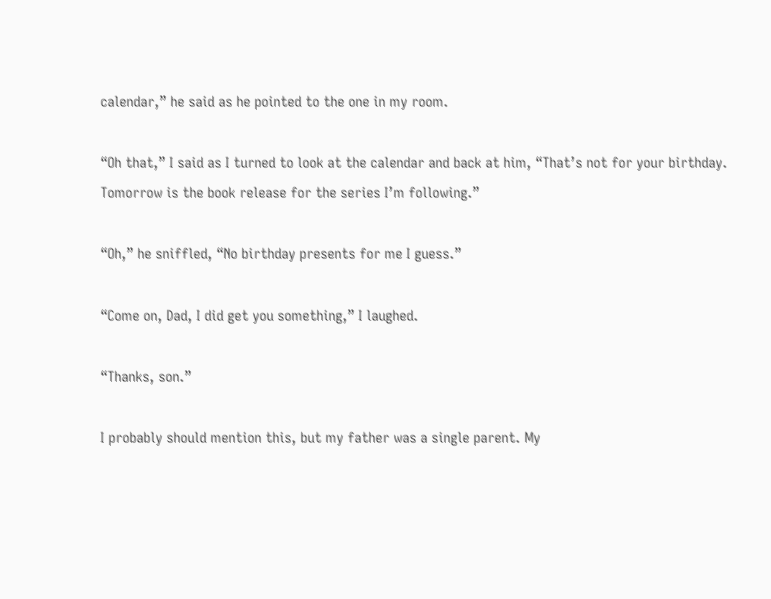calendar,” he said as he pointed to the one in my room.

“Oh that,” I said as I turned to look at the calendar and back at him, “That’s not for your birthday. Tomorrow is the book release for the series I’m following.”

“Oh,” he sniffled, “No birthday presents for me I guess.”

“Come on, Dad, I did get you something,” I laughed.

“Thanks, son.”

I probably should mention this, but my father was a single parent. My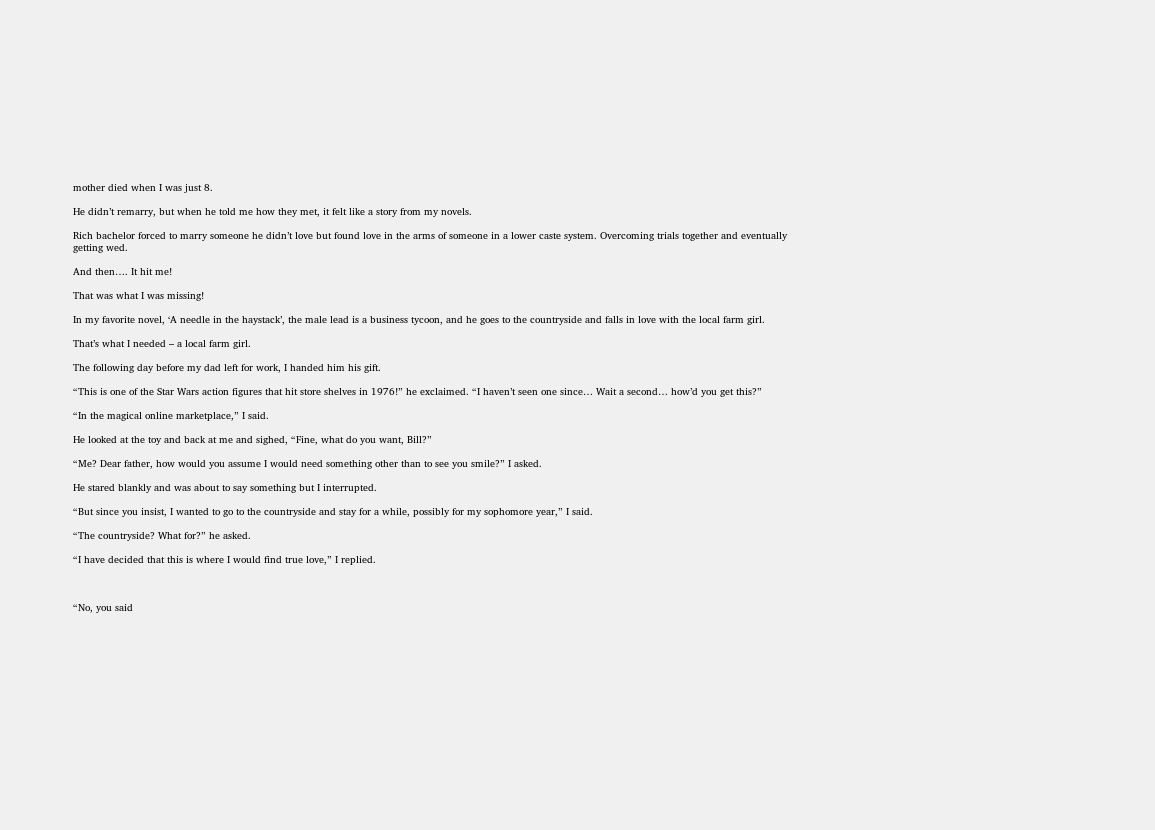mother died when I was just 8.

He didn’t remarry, but when he told me how they met, it felt like a story from my novels.

Rich bachelor forced to marry someone he didn’t love but found love in the arms of someone in a lower caste system. Overcoming trials together and eventually getting wed.

And then…. It hit me!

That was what I was missing!

In my favorite novel, ‘A needle in the haystack’, the male lead is a business tycoon, and he goes to the countryside and falls in love with the local farm girl.

That’s what I needed – a local farm girl.

The following day before my dad left for work, I handed him his gift.

“This is one of the Star Wars action figures that hit store shelves in 1976!” he exclaimed. “I haven’t seen one since… Wait a second… how’d you get this?”

“In the magical online marketplace,” I said.

He looked at the toy and back at me and sighed, “Fine, what do you want, Bill?”

“Me? Dear father, how would you assume I would need something other than to see you smile?” I asked.

He stared blankly and was about to say something but I interrupted.

“But since you insist, I wanted to go to the countryside and stay for a while, possibly for my sophomore year,” I said.

“The countryside? What for?” he asked.

“I have decided that this is where I would find true love,” I replied.



“No, you said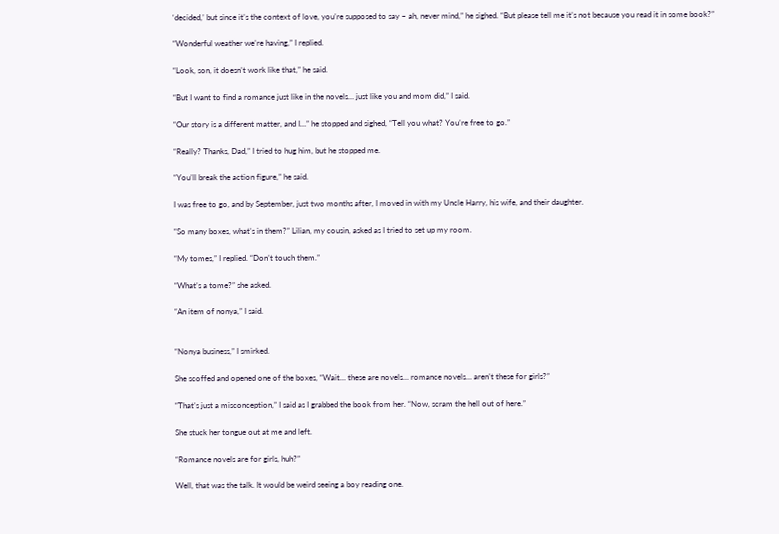‘decided,’ but since it’s the context of love, you’re supposed to say – ah, never mind,” he sighed. “But please tell me it’s not because you read it in some book?”

“Wonderful weather we’re having,” I replied.

“Look, son, it doesn’t work like that,” he said.

“But I want to find a romance just like in the novels… just like you and mom did,” I said.

“Our story is a different matter, and I…” he stopped and sighed, “Tell you what? You’re free to go.”

“Really? Thanks, Dad,” I tried to hug him, but he stopped me.

“You’ll break the action figure,” he said.

I was free to go, and by September, just two months after, I moved in with my Uncle Harry, his wife, and their daughter.

“So many boxes, what’s in them?” Lilian, my cousin, asked as I tried to set up my room.

“My tomes,” I replied. “Don’t touch them.”

“What’s a tome?” she asked.

“An item of nonya,” I said.


“Nonya business,” I smirked.

She scoffed and opened one of the boxes, “Wait… these are novels… romance novels… aren’t these for girls?”

“That’s just a misconception,” I said as I grabbed the book from her. “Now, scram the hell out of here.”

She stuck her tongue out at me and left.

“Romance novels are for girls, huh?”

Well, that was the talk. It would be weird seeing a boy reading one.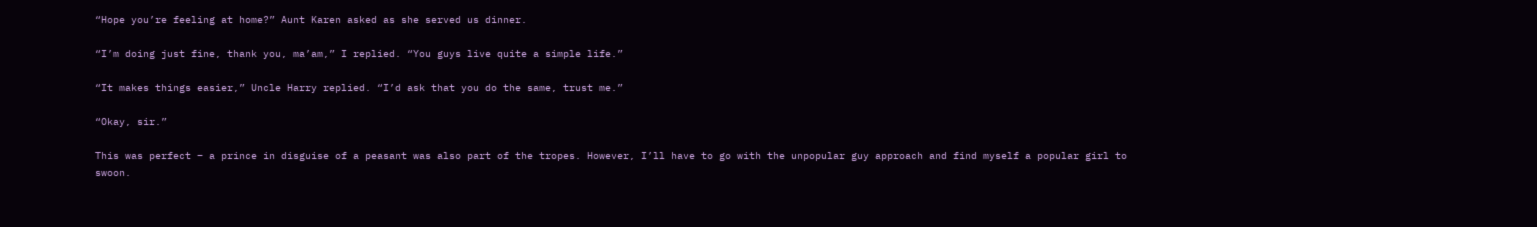“Hope you’re feeling at home?” Aunt Karen asked as she served us dinner.

“I’m doing just fine, thank you, ma’am,” I replied. “You guys live quite a simple life.”

“It makes things easier,” Uncle Harry replied. “I’d ask that you do the same, trust me.”

“Okay, sir.”

This was perfect – a prince in disguise of a peasant was also part of the tropes. However, I’ll have to go with the unpopular guy approach and find myself a popular girl to swoon.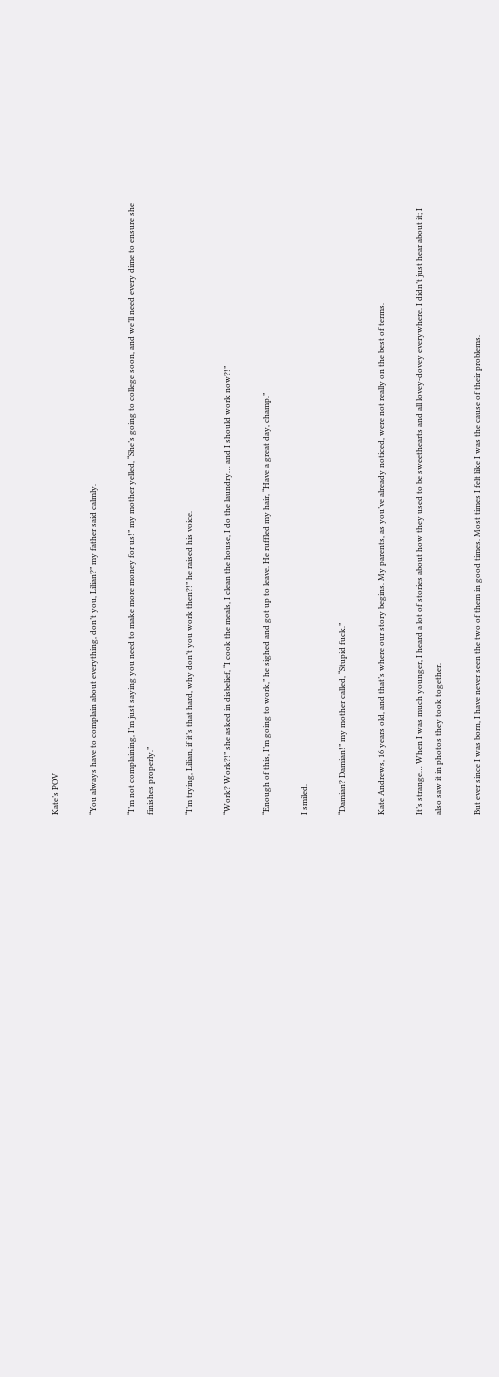Kate’s POV

“You always have to complain about everything, don’t you, Lilian?” my father said calmly.

“I’m not complaining, I’m just saying you need to make more money for us!” my mother yelled, “She’s going to college soon, and we’ll need every dime to ensure she finishes properly.”

“I’m trying, Lilian, if it’s that hard, why don’t you work then?!” he raised his voice.

“Work? Work?!” she asked in disbelief, “I cook the meals, I clean the house, I do the laundry… and I should work now?!”

“Enough of this, I’m going to work,” he sighed and got up to leave. He ruffled my hair, “Have a great day, champ.”

I smiled.

“Damian? Damian!” my mother called, “Stupid fuck.”

Kate Andrews, 16 years old, and that’s where our story begins. My parents, as you’ve already noticed, were not really on the best of terms.

It’s strange… When I was much younger, I heard a lot of stories about how they used to be sweethearts and all lovey-dovey everywhere. I didn’t just hear about it; I also saw it in photos they took together.

But ever since I was born, I have never seen the two of them in good times. Most times I felt like I was the cause of their problems.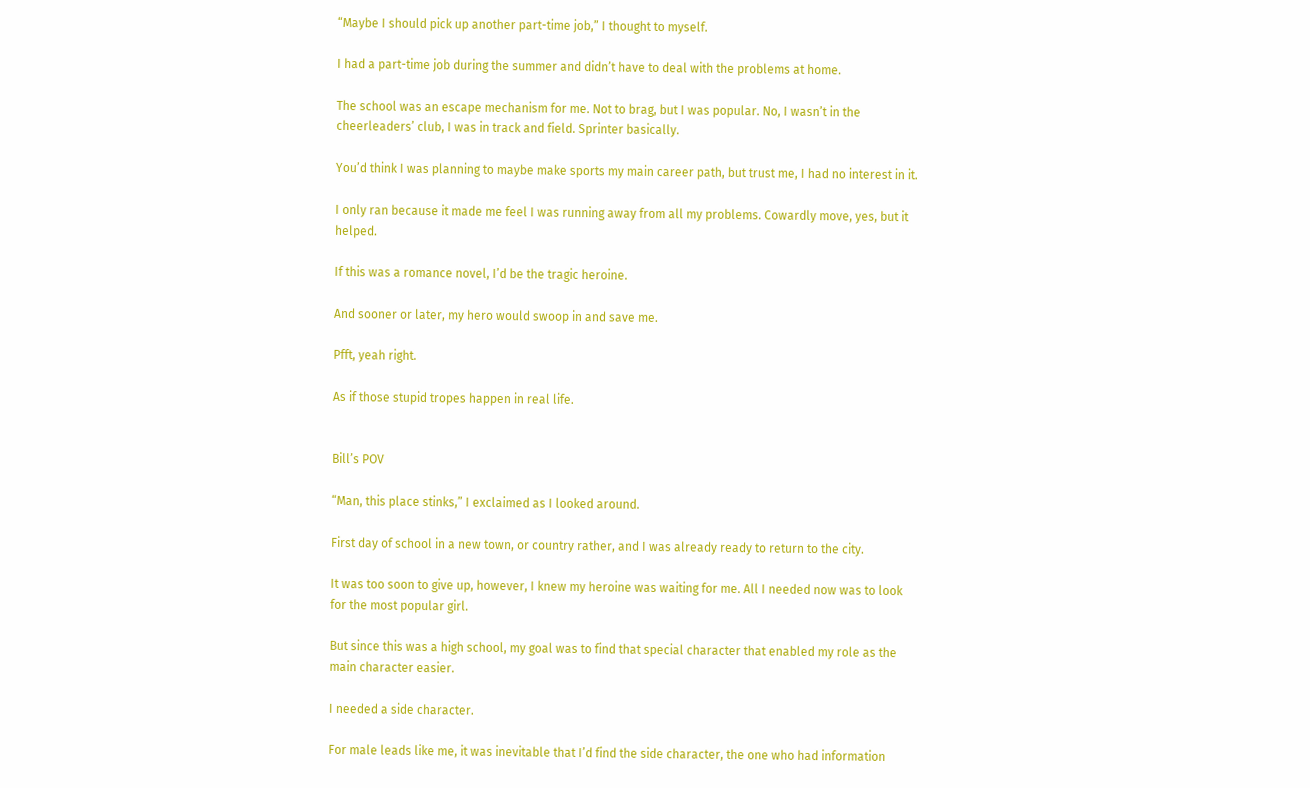“Maybe I should pick up another part-time job,” I thought to myself.

I had a part-time job during the summer and didn’t have to deal with the problems at home.

The school was an escape mechanism for me. Not to brag, but I was popular. No, I wasn’t in the cheerleaders’ club, I was in track and field. Sprinter basically.

You’d think I was planning to maybe make sports my main career path, but trust me, I had no interest in it.

I only ran because it made me feel I was running away from all my problems. Cowardly move, yes, but it helped.

If this was a romance novel, I’d be the tragic heroine.

And sooner or later, my hero would swoop in and save me.

Pfft, yeah right.

As if those stupid tropes happen in real life.


Bill’s POV

“Man, this place stinks,” I exclaimed as I looked around.

First day of school in a new town, or country rather, and I was already ready to return to the city.

It was too soon to give up, however, I knew my heroine was waiting for me. All I needed now was to look for the most popular girl.

But since this was a high school, my goal was to find that special character that enabled my role as the main character easier.

I needed a side character.

For male leads like me, it was inevitable that I’d find the side character, the one who had information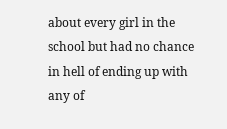about every girl in the school but had no chance in hell of ending up with any of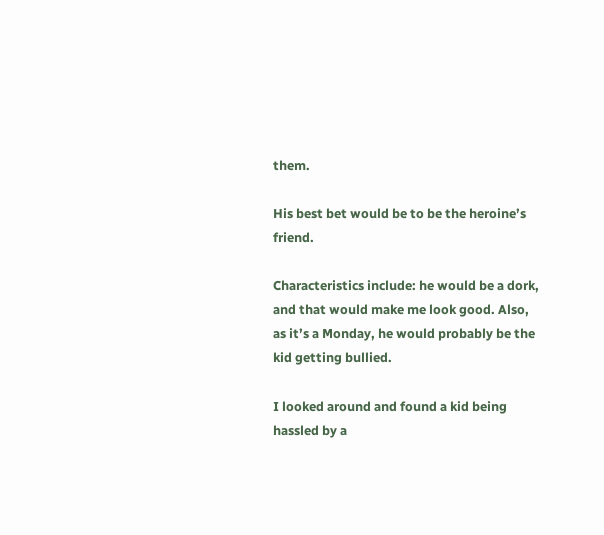them.

His best bet would be to be the heroine’s friend.

Characteristics include: he would be a dork, and that would make me look good. Also, as it’s a Monday, he would probably be the kid getting bullied.

I looked around and found a kid being hassled by a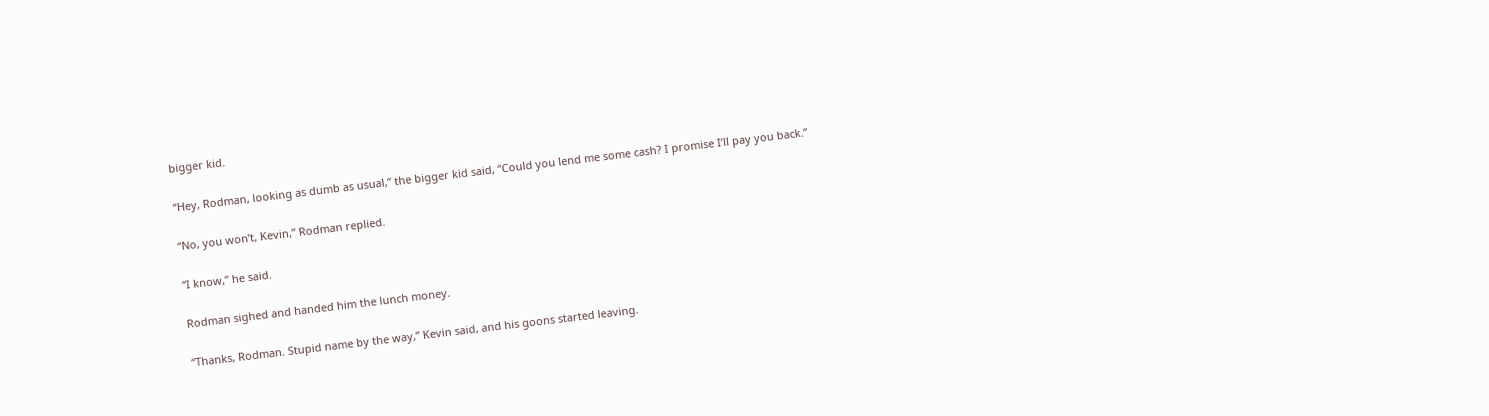bigger kid.

“Hey, Rodman, looking as dumb as usual,” the bigger kid said, “Could you lend me some cash? I promise I’ll pay you back.”

“No, you won’t, Kevin,” Rodman replied.

“I know,” he said.

Rodman sighed and handed him the lunch money.

“Thanks, Rodman. Stupid name by the way,” Kevin said, and his goons started leaving.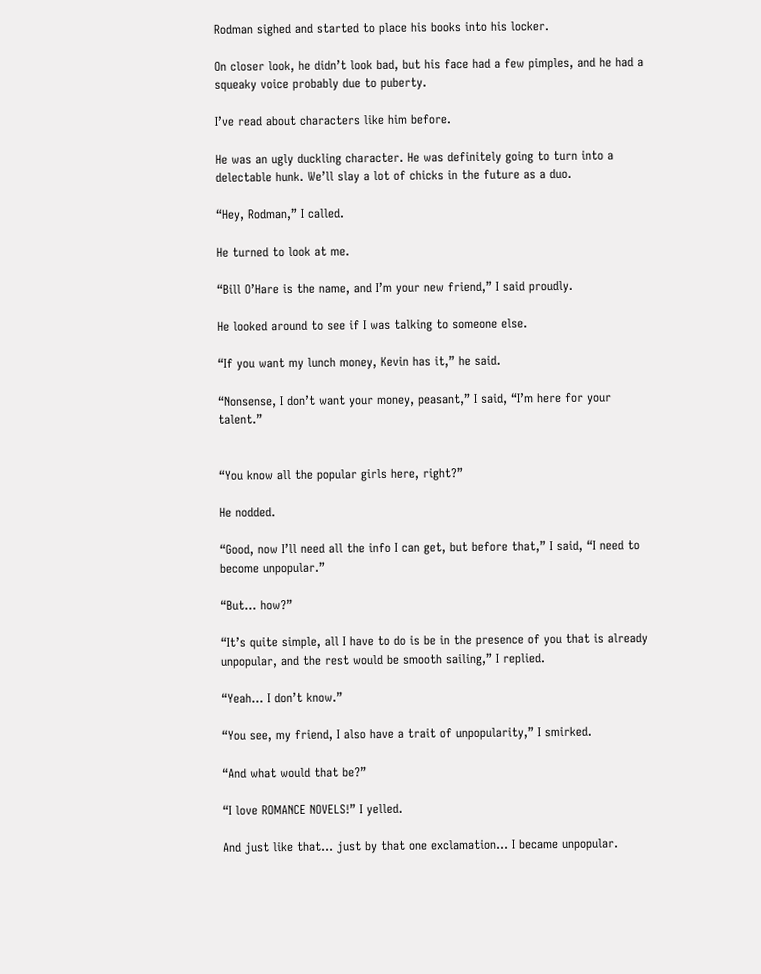Rodman sighed and started to place his books into his locker.

On closer look, he didn’t look bad, but his face had a few pimples, and he had a squeaky voice probably due to puberty.

I’ve read about characters like him before.

He was an ugly duckling character. He was definitely going to turn into a delectable hunk. We’ll slay a lot of chicks in the future as a duo.

“Hey, Rodman,” I called.

He turned to look at me.

“Bill O’Hare is the name, and I’m your new friend,” I said proudly.

He looked around to see if I was talking to someone else.

“If you want my lunch money, Kevin has it,” he said.

“Nonsense, I don’t want your money, peasant,” I said, “I’m here for your talent.”


“You know all the popular girls here, right?”

He nodded.

“Good, now I’ll need all the info I can get, but before that,” I said, “I need to become unpopular.”

“But… how?”

“It’s quite simple, all I have to do is be in the presence of you that is already unpopular, and the rest would be smooth sailing,” I replied.

“Yeah… I don’t know.”

“You see, my friend, I also have a trait of unpopularity,” I smirked.

“And what would that be?”

“I love ROMANCE NOVELS!” I yelled.

And just like that… just by that one exclamation… I became unpopular.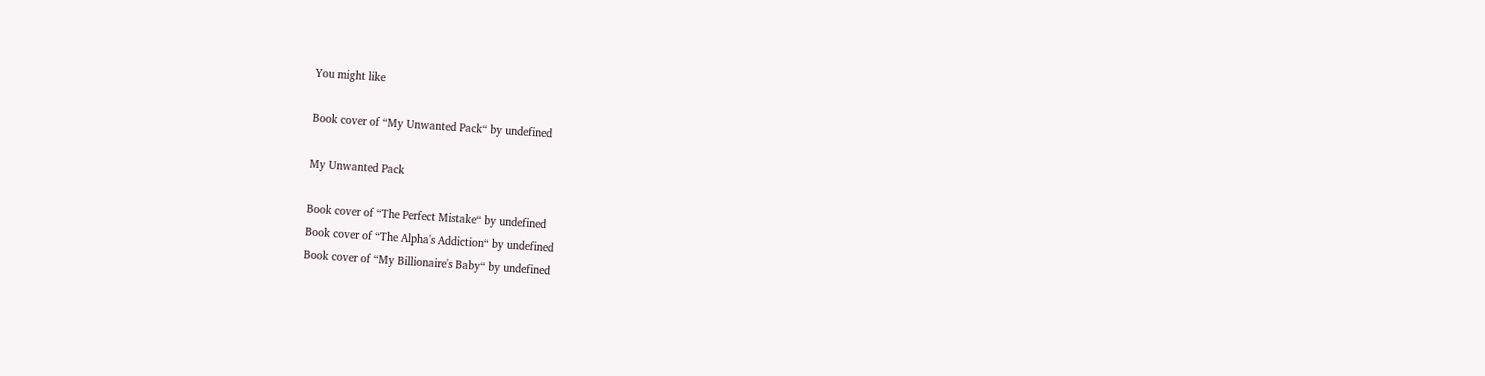You might like

Book cover of “My Unwanted Pack“ by undefined

My Unwanted Pack

Book cover of “The Perfect Mistake“ by undefined
Book cover of “The Alpha's Addiction“ by undefined
Book cover of “My Billionaire's Baby“ by undefined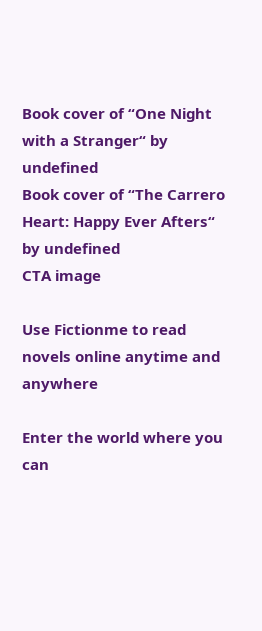Book cover of “One Night with a Stranger“ by undefined
Book cover of “The Carrero Heart: Happy Ever Afters“ by undefined
CTA image

Use Fictionme to read novels online anytime and anywhere

Enter the world where you can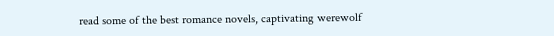read some of the best romance novels, captivating werewolf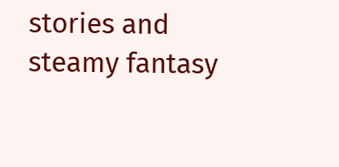stories and steamy fantasy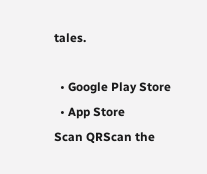tales.

  • Google Play Store
  • App Store
Scan QRScan the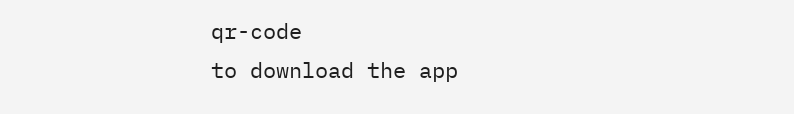qr-code
to download the app